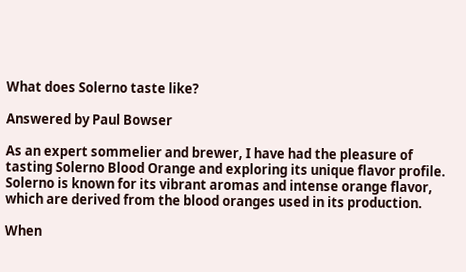What does Solerno taste like?

Answered by Paul Bowser

As an expert sommelier and brewer, I have had the pleasure of tasting Solerno Blood Orange and exploring its unique flavor profile. Solerno is known for its vibrant aromas and intense orange flavor, which are derived from the blood oranges used in its production.

When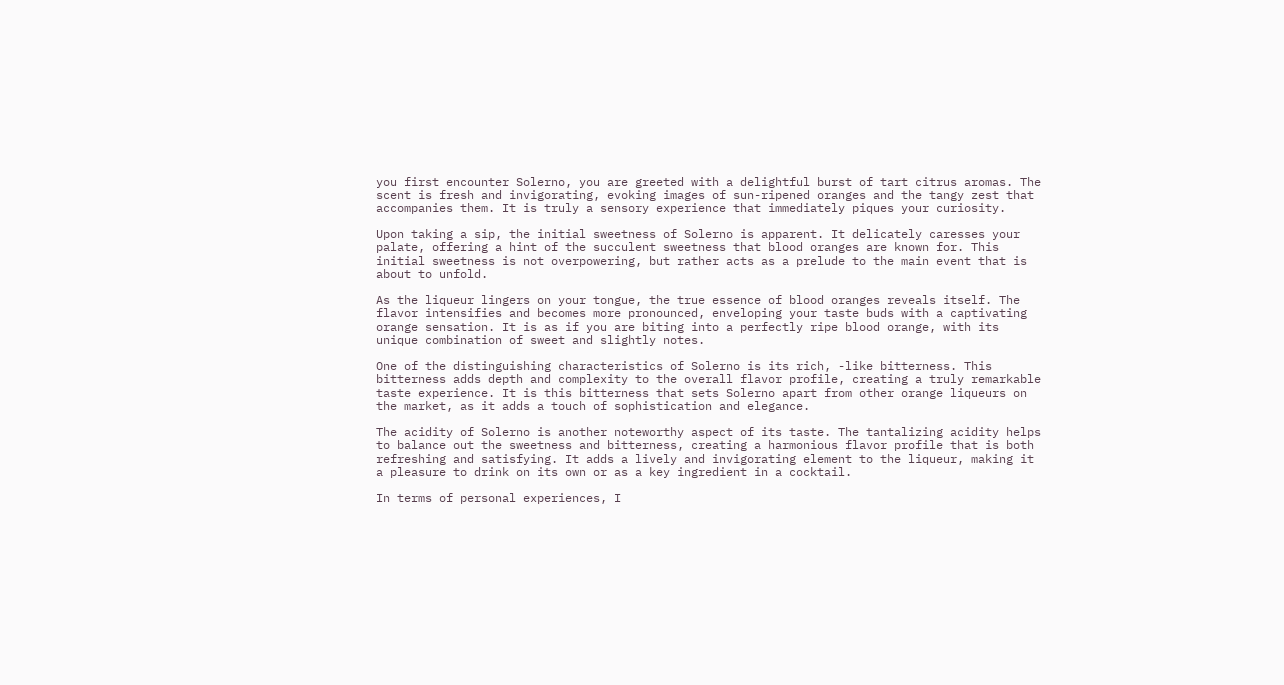you first encounter Solerno, you are greeted with a delightful burst of tart citrus aromas. The scent is fresh and invigorating, evoking images of sun-ripened oranges and the tangy zest that accompanies them. It is truly a sensory experience that immediately piques your curiosity.

Upon taking a sip, the initial sweetness of Solerno is apparent. It delicately caresses your palate, offering a hint of the succulent sweetness that blood oranges are known for. This initial sweetness is not overpowering, but rather acts as a prelude to the main event that is about to unfold.

As the liqueur lingers on your tongue, the true essence of blood oranges reveals itself. The flavor intensifies and becomes more pronounced, enveloping your taste buds with a captivating orange sensation. It is as if you are biting into a perfectly ripe blood orange, with its unique combination of sweet and slightly notes.

One of the distinguishing characteristics of Solerno is its rich, -like bitterness. This bitterness adds depth and complexity to the overall flavor profile, creating a truly remarkable taste experience. It is this bitterness that sets Solerno apart from other orange liqueurs on the market, as it adds a touch of sophistication and elegance.

The acidity of Solerno is another noteworthy aspect of its taste. The tantalizing acidity helps to balance out the sweetness and bitterness, creating a harmonious flavor profile that is both refreshing and satisfying. It adds a lively and invigorating element to the liqueur, making it a pleasure to drink on its own or as a key ingredient in a cocktail.

In terms of personal experiences, I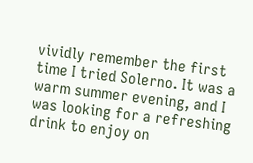vividly remember the first time I tried Solerno. It was a warm summer evening, and I was looking for a refreshing drink to enjoy on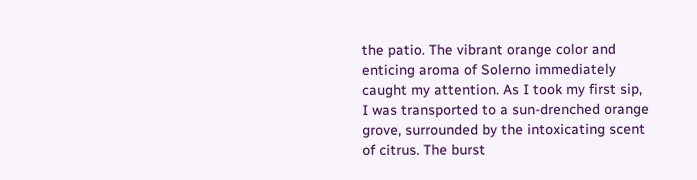the patio. The vibrant orange color and enticing aroma of Solerno immediately caught my attention. As I took my first sip, I was transported to a sun-drenched orange grove, surrounded by the intoxicating scent of citrus. The burst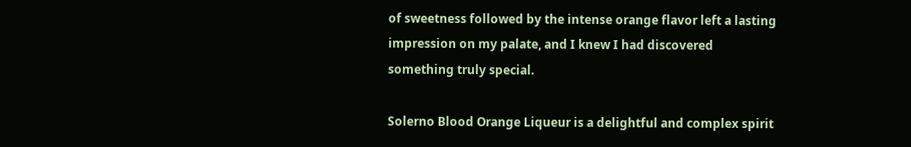of sweetness followed by the intense orange flavor left a lasting impression on my palate, and I knew I had discovered something truly special.

Solerno Blood Orange Liqueur is a delightful and complex spirit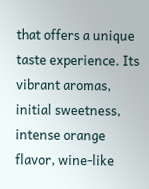that offers a unique taste experience. Its vibrant aromas, initial sweetness, intense orange flavor, wine-like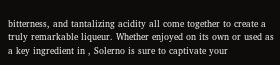bitterness, and tantalizing acidity all come together to create a truly remarkable liqueur. Whether enjoyed on its own or used as a key ingredient in , Solerno is sure to captivate your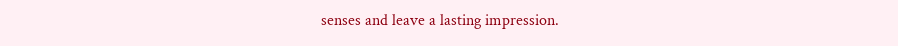senses and leave a lasting impression.